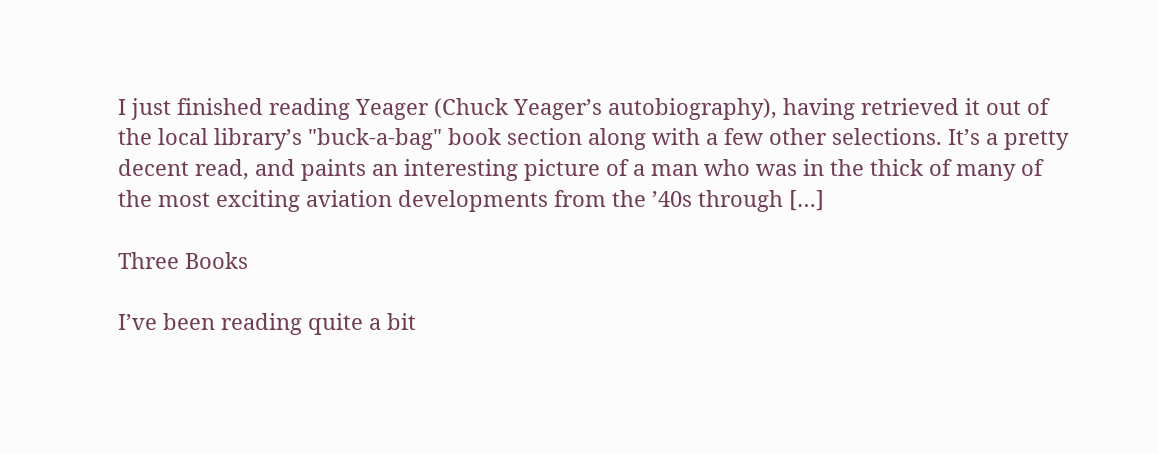I just finished reading Yeager (Chuck Yeager’s autobiography), having retrieved it out of the local library’s "buck-a-bag" book section along with a few other selections. It’s a pretty decent read, and paints an interesting picture of a man who was in the thick of many of the most exciting aviation developments from the ’40s through […]

Three Books

I’ve been reading quite a bit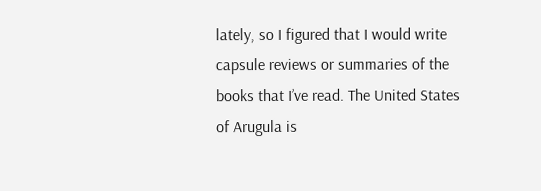lately, so I figured that I would write capsule reviews or summaries of the books that I’ve read. The United States of Arugula is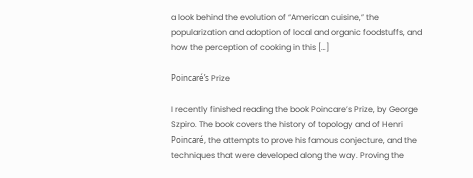a look behind the evolution of “American cuisine,” the popularization and adoption of local and organic foodstuffs, and how the perception of cooking in this […]

Poincaré’s Prize

I recently finished reading the book Poincare’s Prize, by George Szpiro. The book covers the history of topology and of Henri Poincaré, the attempts to prove his famous conjecture, and the techniques that were developed along the way. Proving the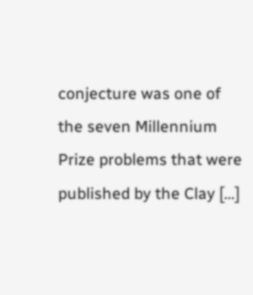conjecture was one of the seven Millennium Prize problems that were published by the Clay […]